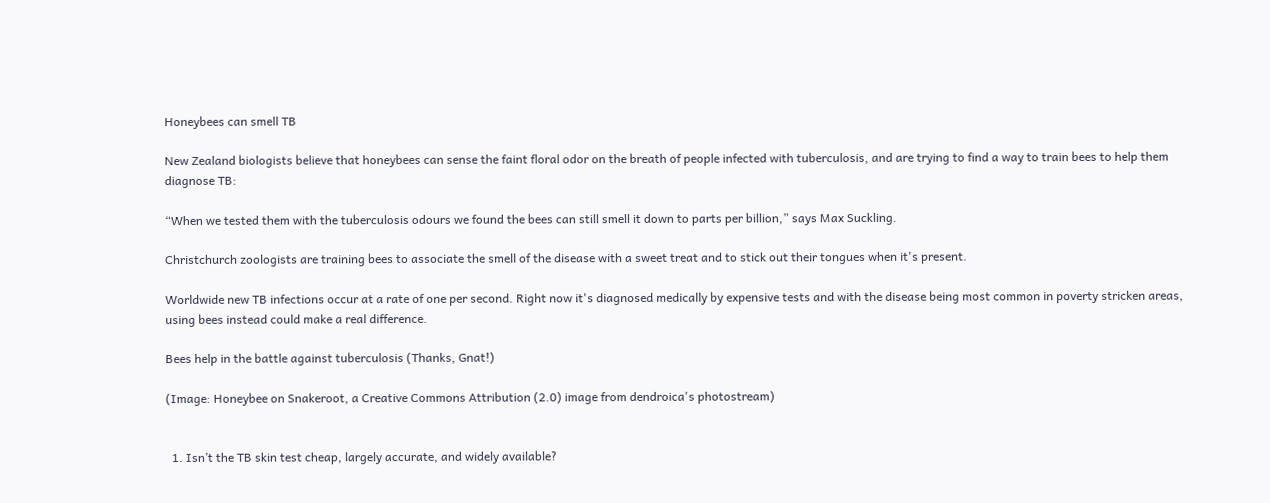Honeybees can smell TB

New Zealand biologists believe that honeybees can sense the faint floral odor on the breath of people infected with tuberculosis, and are trying to find a way to train bees to help them diagnose TB:

“When we tested them with the tuberculosis odours we found the bees can still smell it down to parts per billion,” says Max Suckling.

Christchurch zoologists are training bees to associate the smell of the disease with a sweet treat and to stick out their tongues when it's present.

Worldwide new TB infections occur at a rate of one per second. Right now it's diagnosed medically by expensive tests and with the disease being most common in poverty stricken areas, using bees instead could make a real difference.

Bees help in the battle against tuberculosis (Thanks, Gnat!)

(Image: Honeybee on Snakeroot, a Creative Commons Attribution (2.0) image from dendroica's photostream)


  1. Isn’t the TB skin test cheap, largely accurate, and widely available?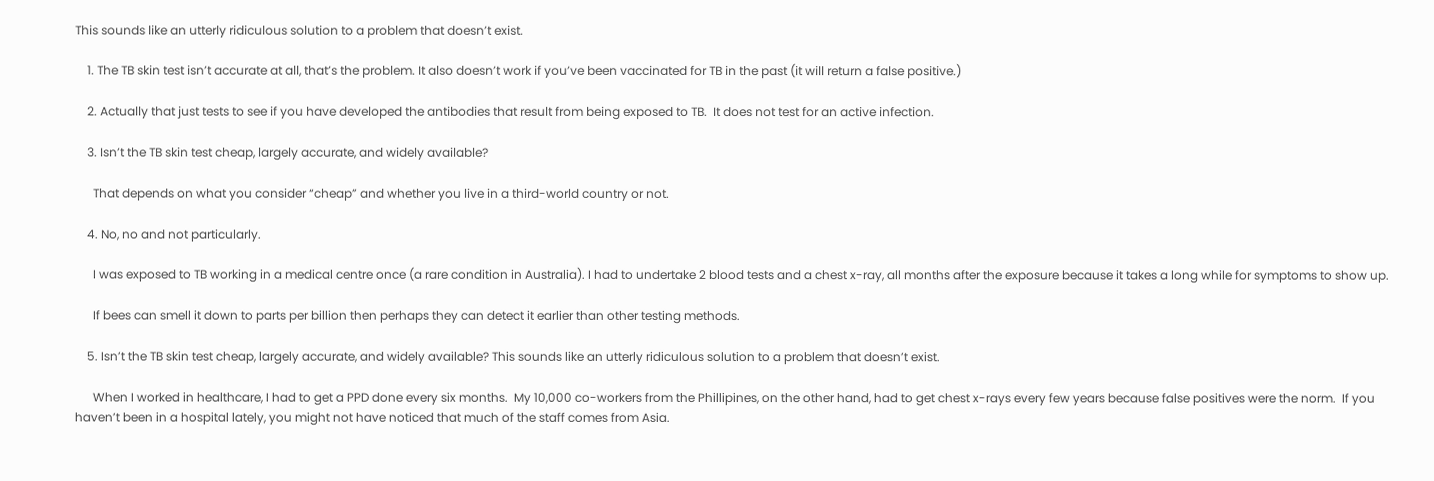This sounds like an utterly ridiculous solution to a problem that doesn’t exist.

    1. The TB skin test isn’t accurate at all, that’s the problem. It also doesn’t work if you’ve been vaccinated for TB in the past (it will return a false positive.)

    2. Actually that just tests to see if you have developed the antibodies that result from being exposed to TB.  It does not test for an active infection.

    3. Isn’t the TB skin test cheap, largely accurate, and widely available?

      That depends on what you consider “cheap” and whether you live in a third-world country or not.

    4. No, no and not particularly.

      I was exposed to TB working in a medical centre once (a rare condition in Australia). I had to undertake 2 blood tests and a chest x-ray, all months after the exposure because it takes a long while for symptoms to show up.

      If bees can smell it down to parts per billion then perhaps they can detect it earlier than other testing methods.

    5. Isn’t the TB skin test cheap, largely accurate, and widely available? This sounds like an utterly ridiculous solution to a problem that doesn’t exist.

      When I worked in healthcare, I had to get a PPD done every six months.  My 10,000 co-workers from the Phillipines, on the other hand, had to get chest x-rays every few years because false positives were the norm.  If you haven’t been in a hospital lately, you might not have noticed that much of the staff comes from Asia.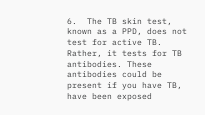6.  The TB skin test, known as a PPD, does not test for active TB. Rather, it tests for TB antibodies. These antibodies could be present if you have TB, have been exposed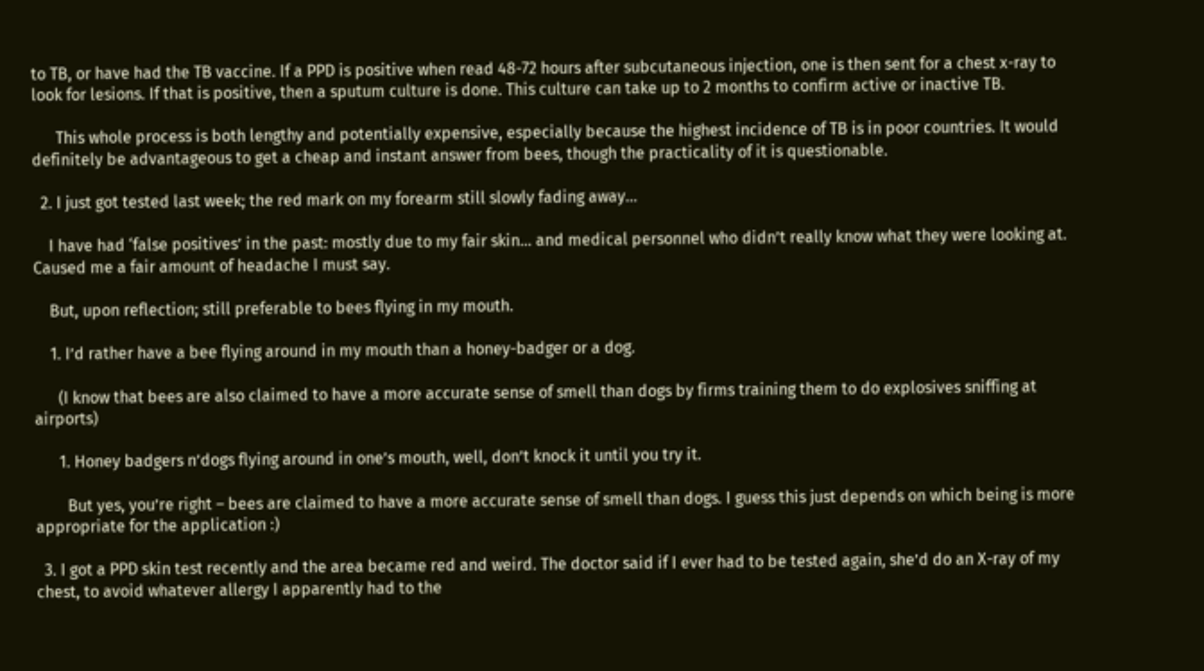to TB, or have had the TB vaccine. If a PPD is positive when read 48-72 hours after subcutaneous injection, one is then sent for a chest x-ray to look for lesions. If that is positive, then a sputum culture is done. This culture can take up to 2 months to confirm active or inactive TB.

      This whole process is both lengthy and potentially expensive, especially because the highest incidence of TB is in poor countries. It would definitely be advantageous to get a cheap and instant answer from bees, though the practicality of it is questionable.

  2. I just got tested last week; the red mark on my forearm still slowly fading away…

    I have had ‘false positives’ in the past: mostly due to my fair skin… and medical personnel who didn’t really know what they were looking at.  Caused me a fair amount of headache I must say.

    But, upon reflection; still preferable to bees flying in my mouth.

    1. I’d rather have a bee flying around in my mouth than a honey-badger or a dog.

      (I know that bees are also claimed to have a more accurate sense of smell than dogs by firms training them to do explosives sniffing at airports)

      1. Honey badgers n’dogs flying around in one’s mouth, well, don’t knock it until you try it.

        But yes, you’re right – bees are claimed to have a more accurate sense of smell than dogs. I guess this just depends on which being is more appropriate for the application :)

  3. I got a PPD skin test recently and the area became red and weird. The doctor said if I ever had to be tested again, she’d do an X-ray of my chest, to avoid whatever allergy I apparently had to the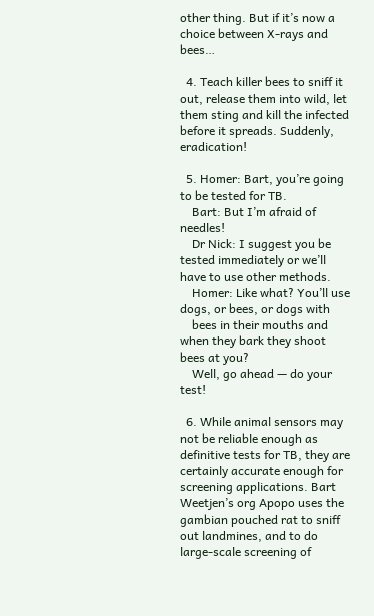other thing. But if it’s now a choice between X-rays and bees…

  4. Teach killer bees to sniff it out, release them into wild, let them sting and kill the infected before it spreads. Suddenly, eradication!

  5. Homer: Bart, you’re going to be tested for TB.
    Bart: But I’m afraid of needles!
    Dr Nick: I suggest you be tested immediately or we’ll have to use other methods.
    Homer: Like what? You’ll use dogs, or bees, or dogs with
    bees in their mouths and when they bark they shoot bees at you?
    Well, go ahead — do your test!

  6. While animal sensors may not be reliable enough as definitive tests for TB, they are certainly accurate enough for screening applications. Bart Weetjen’s org Apopo uses the gambian pouched rat to sniff out landmines, and to do large-scale screening of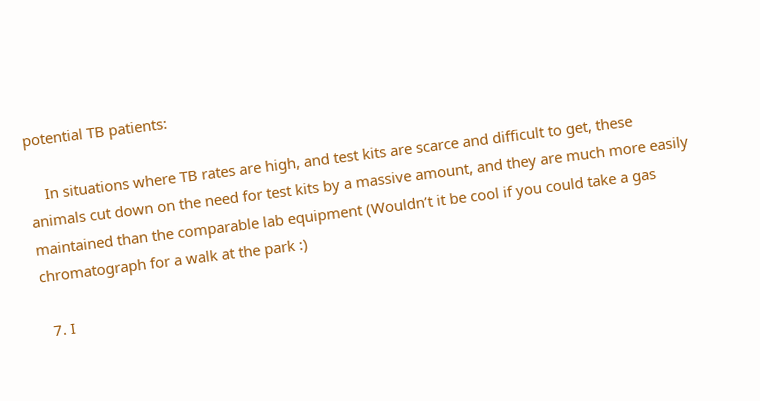potential TB patients:

    In situations where TB rates are high, and test kits are scarce and difficult to get, these animals cut down on the need for test kits by a massive amount, and they are much more easily maintained than the comparable lab equipment (Wouldn’t it be cool if you could take a gas chromatograph for a walk at the park :)

  7. I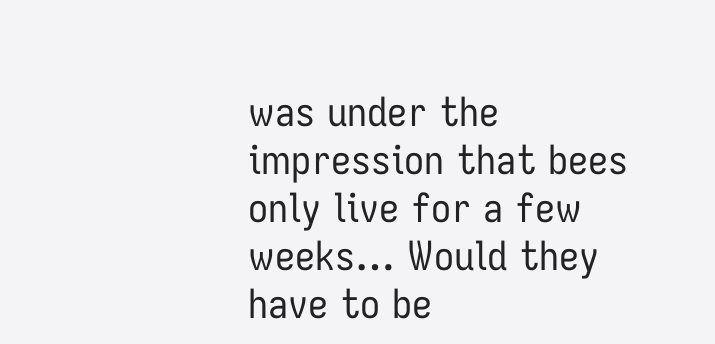was under the impression that bees only live for a few weeks… Would they have to be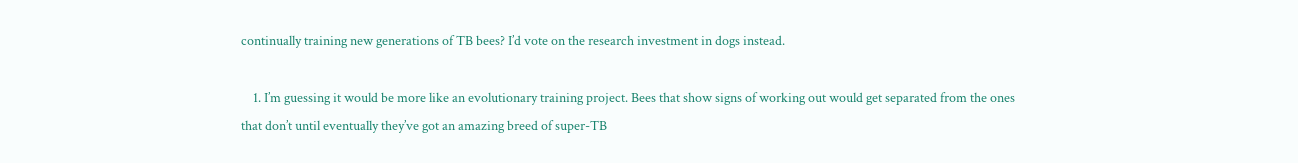continually training new generations of TB bees? I’d vote on the research investment in dogs instead.

    1. I’m guessing it would be more like an evolutionary training project. Bees that show signs of working out would get separated from the ones that don’t until eventually they’ve got an amazing breed of super-TB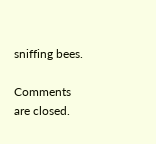sniffing bees.

Comments are closed.